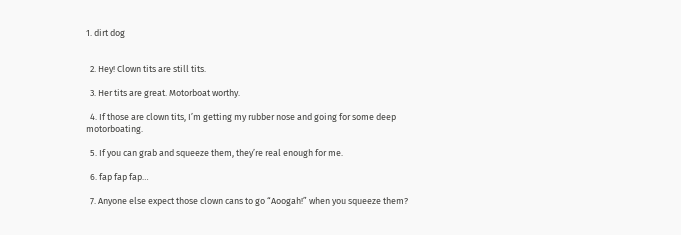1. dirt dog


  2. Hey! Clown tits are still tits.

  3. Her tits are great. Motorboat worthy.

  4. If those are clown tits, I’m getting my rubber nose and going for some deep motorboating.

  5. If you can grab and squeeze them, they’re real enough for me.

  6. fap fap fap…

  7. Anyone else expect those clown cans to go “Aoogah!” when you squeeze them?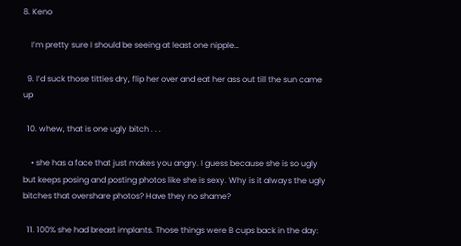8. Keno

    I’m pretty sure I should be seeing at least one nipple…

  9. I’d suck those titties dry, flip her over and eat her ass out till the sun came up

  10. whew, that is one ugly bitch . . .

    • she has a face that just makes you angry. I guess because she is so ugly but keeps posing and posting photos like she is sexy. Why is it always the ugly bitches that overshare photos? Have they no shame?

  11. 100% she had breast implants. Those things were B cups back in the day: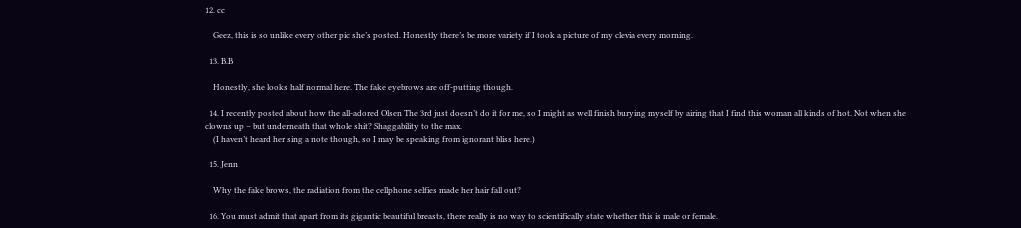12. cc

    Geez, this is so unlike every other pic she’s posted. Honestly there’s be more variety if I took a picture of my clevia every morning.

  13. B.B

    Honestly, she looks half normal here. The fake eyebrows are off-putting though.

  14. I recently posted about how the all-adored Olsen The 3rd just doesn’t do it for me, so I might as well finish burying myself by airing that I find this woman all kinds of hot. Not when she clowns up – but underneath that whole shit? Shaggability to the max.
    (I haven’t heard her sing a note though, so I may be speaking from ignorant bliss here.)

  15. Jenn

    Why the fake brows, the radiation from the cellphone selfies made her hair fall out?

  16. You must admit that apart from its gigantic beautiful breasts, there really is no way to scientifically state whether this is male or female.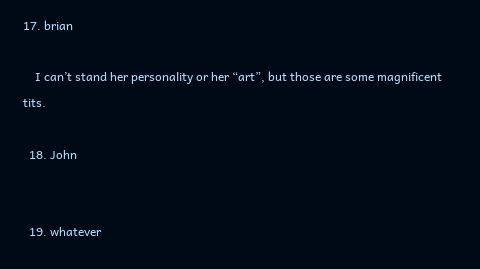17. brian

    I can’t stand her personality or her “art”, but those are some magnificent tits.

  18. John


  19. whatever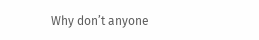Why don’t anyone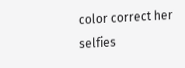color correct her selfies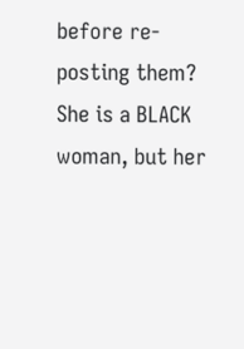before re-posting them? She is a BLACK woman, but her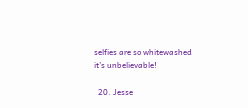selfies are so whitewashed it’s unbelievable!

  20. Jesse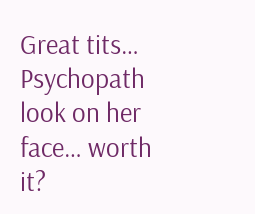Great tits… Psychopath look on her face… worth it?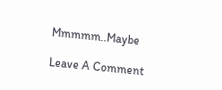Mmmmm..Maybe

Leave A Comment